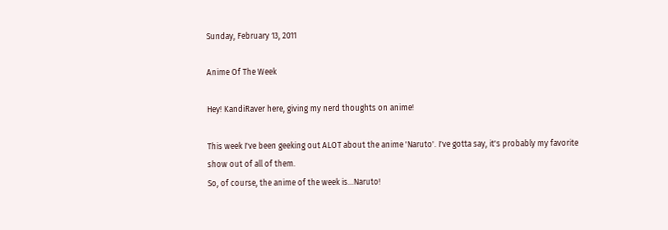Sunday, February 13, 2011

Anime Of The Week

Hey! KandiRaver here, giving my nerd thoughts on anime!

This week I've been geeking out ALOT about the anime 'Naruto'. I've gotta say, it's probably my favorite show out of all of them.
So, of course, the anime of the week is...Naruto!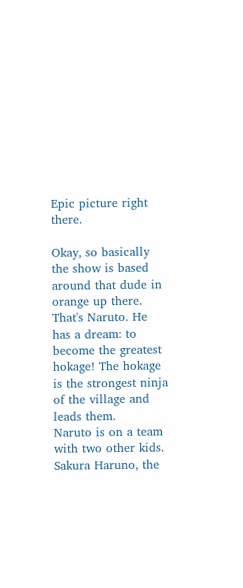Epic picture right there.

Okay, so basically the show is based around that dude in orange up there. That's Naruto. He has a dream: to become the greatest hokage! The hokage is the strongest ninja of the village and leads them.
Naruto is on a team with two other kids. Sakura Haruno, the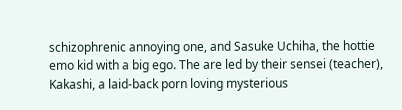schizophrenic annoying one, and Sasuke Uchiha, the hottie emo kid with a big ego. The are led by their sensei (teacher), Kakashi, a laid-back porn loving mysterious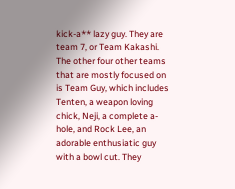kick-a** lazy guy. They are team 7, or Team Kakashi.
The other four other teams that are mostly focused on is Team Guy, which includes Tenten, a weapon loving chick, Neji, a complete a-hole, and Rock Lee, an adorable enthusiatic guy with a bowl cut. They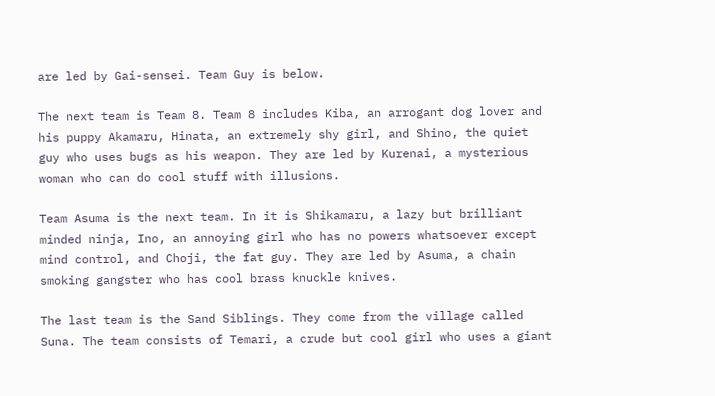are led by Gai-sensei. Team Guy is below.

The next team is Team 8. Team 8 includes Kiba, an arrogant dog lover and his puppy Akamaru, Hinata, an extremely shy girl, and Shino, the quiet guy who uses bugs as his weapon. They are led by Kurenai, a mysterious woman who can do cool stuff with illusions.

Team Asuma is the next team. In it is Shikamaru, a lazy but brilliant minded ninja, Ino, an annoying girl who has no powers whatsoever except mind control, and Choji, the fat guy. They are led by Asuma, a chain smoking gangster who has cool brass knuckle knives.

The last team is the Sand Siblings. They come from the village called Suna. The team consists of Temari, a crude but cool girl who uses a giant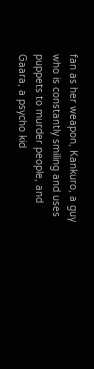fan as her weapon, Kankuro, a guy who is constantly smiling and uses puppets to murder people, and Gaara, a psycho kid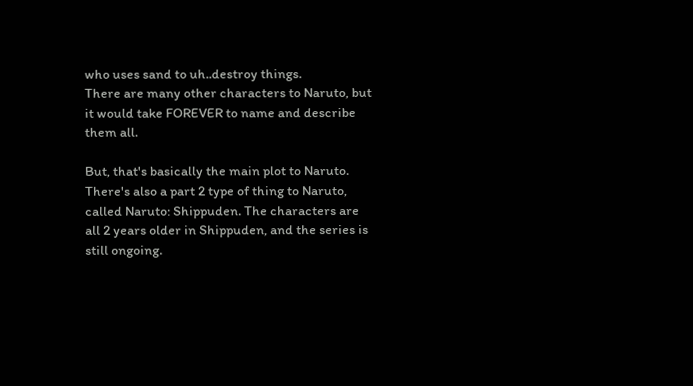who uses sand to uh..destroy things.
There are many other characters to Naruto, but it would take FOREVER to name and describe them all.

But, that's basically the main plot to Naruto. There's also a part 2 type of thing to Naruto, called Naruto: Shippuden. The characters are all 2 years older in Shippuden, and the series is still ongoing.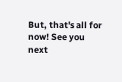But, that's all for now! See you next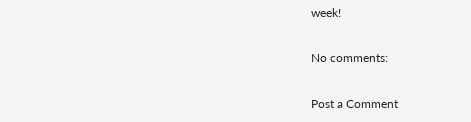week!

No comments:

Post a Comment